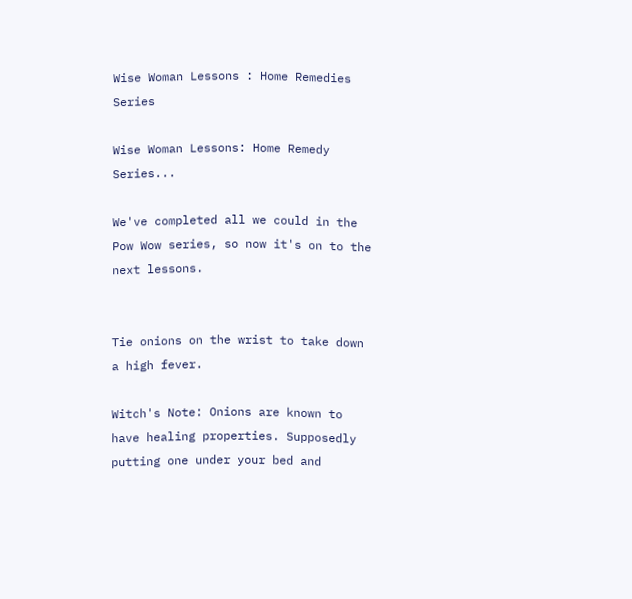Wise Woman Lessons : Home Remedies Series

Wise Woman Lessons: Home Remedy Series...

We've completed all we could in the Pow Wow series, so now it's on to the next lessons.


Tie onions on the wrist to take down a high fever.

Witch's Note: Onions are known to have healing properties. Supposedly putting one under your bed and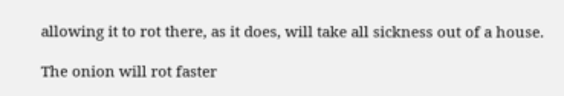allowing it to rot there, as it does, will take all sickness out of a house.

The onion will rot faster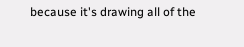because it's drawing all of the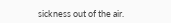sickness out of the air.